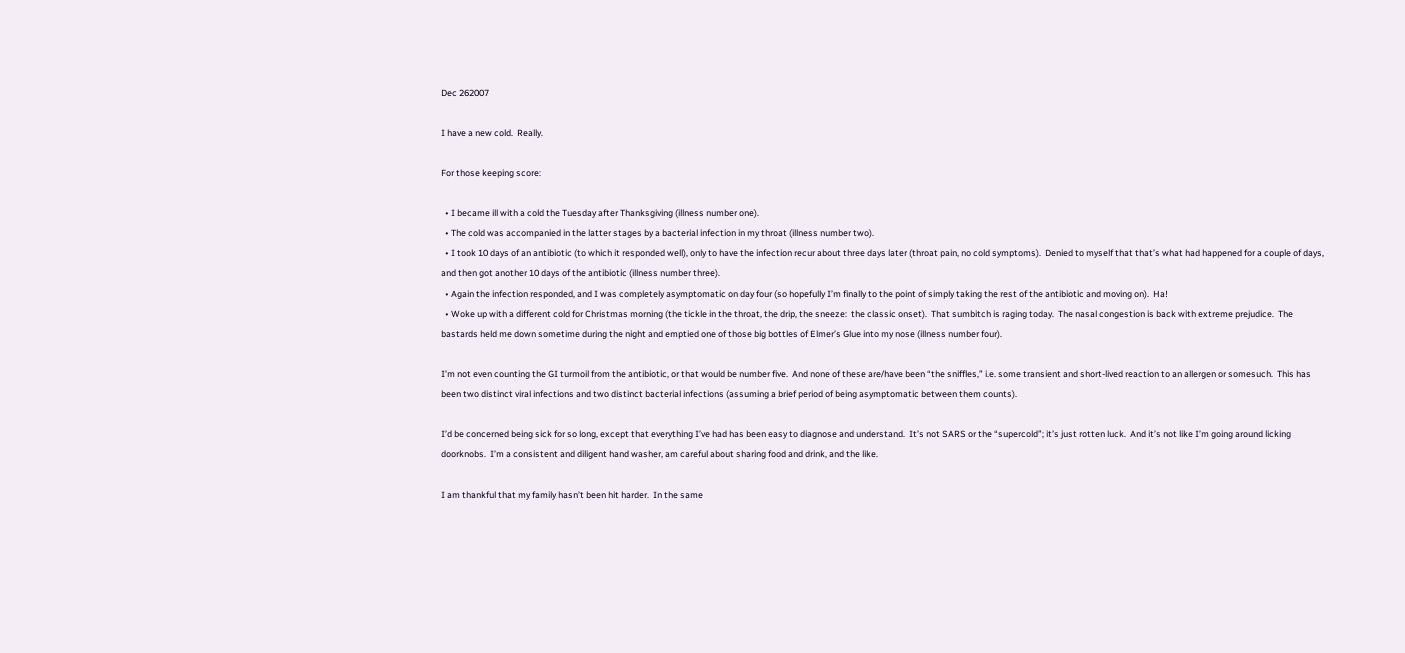Dec 262007

I have a new cold.  Really.

For those keeping score:

  • I became ill with a cold the Tuesday after Thanksgiving (illness number one).
  • The cold was accompanied in the latter stages by a bacterial infection in my throat (illness number two).
  • I took 10 days of an antibiotic (to which it responded well), only to have the infection recur about three days later (throat pain, no cold symptoms).  Denied to myself that that’s what had happened for a couple of days, and then got another 10 days of the antibiotic (illness number three).
  • Again the infection responded, and I was completely asymptomatic on day four (so hopefully I’m finally to the point of simply taking the rest of the antibiotic and moving on).  Ha!
  • Woke up with a different cold for Christmas morning (the tickle in the throat, the drip, the sneeze:  the classic onset).  That sumbitch is raging today.  The nasal congestion is back with extreme prejudice.  The bastards held me down sometime during the night and emptied one of those big bottles of Elmer’s Glue into my nose (illness number four).

I’m not even counting the GI turmoil from the antibiotic, or that would be number five.  And none of these are/have been “the sniffles,” i.e. some transient and short-lived reaction to an allergen or somesuch.  This has been two distinct viral infections and two distinct bacterial infections (assuming a brief period of being asymptomatic between them counts).

I’d be concerned being sick for so long, except that everything I’ve had has been easy to diagnose and understand.  It’s not SARS or the “supercold”; it’s just rotten luck.  And it’s not like I’m going around licking doorknobs.  I’m a consistent and diligent hand washer, am careful about sharing food and drink, and the like.

I am thankful that my family hasn’t been hit harder.  In the same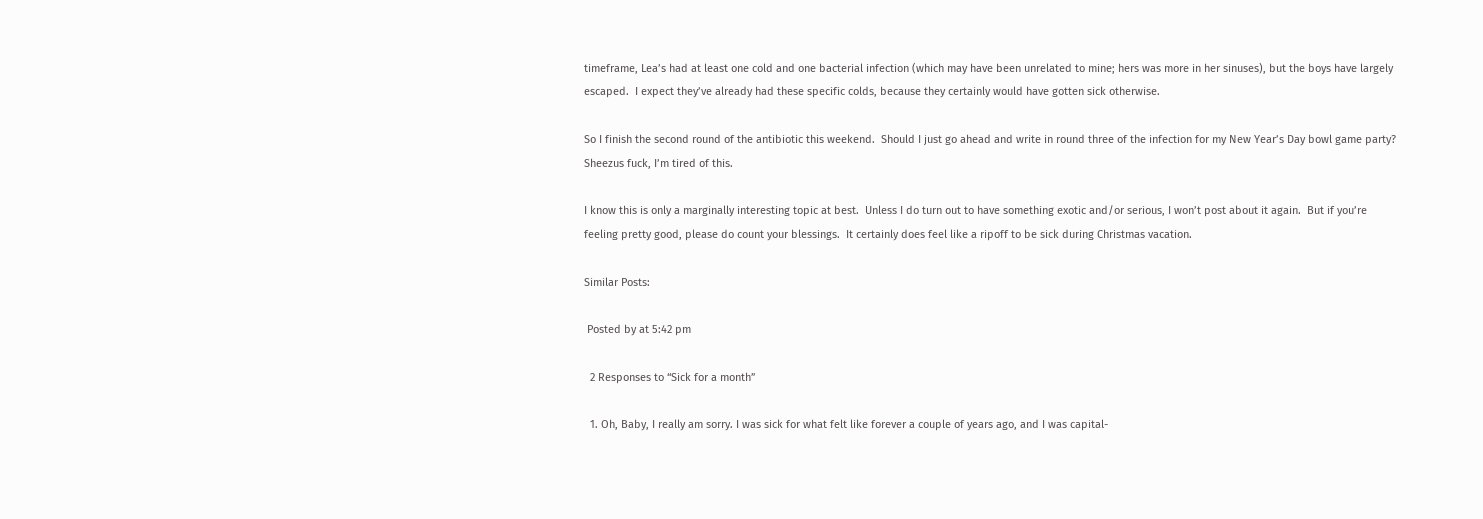timeframe, Lea’s had at least one cold and one bacterial infection (which may have been unrelated to mine; hers was more in her sinuses), but the boys have largely escaped.  I expect they’ve already had these specific colds, because they certainly would have gotten sick otherwise.

So I finish the second round of the antibiotic this weekend.  Should I just go ahead and write in round three of the infection for my New Year’s Day bowl game party?  Sheezus fuck, I’m tired of this.

I know this is only a marginally interesting topic at best.  Unless I do turn out to have something exotic and/or serious, I won’t post about it again.  But if you’re feeling pretty good, please do count your blessings.  It certainly does feel like a ripoff to be sick during Christmas vacation.

Similar Posts:

 Posted by at 5:42 pm

  2 Responses to “Sick for a month”

  1. Oh, Baby, I really am sorry. I was sick for what felt like forever a couple of years ago, and I was capital-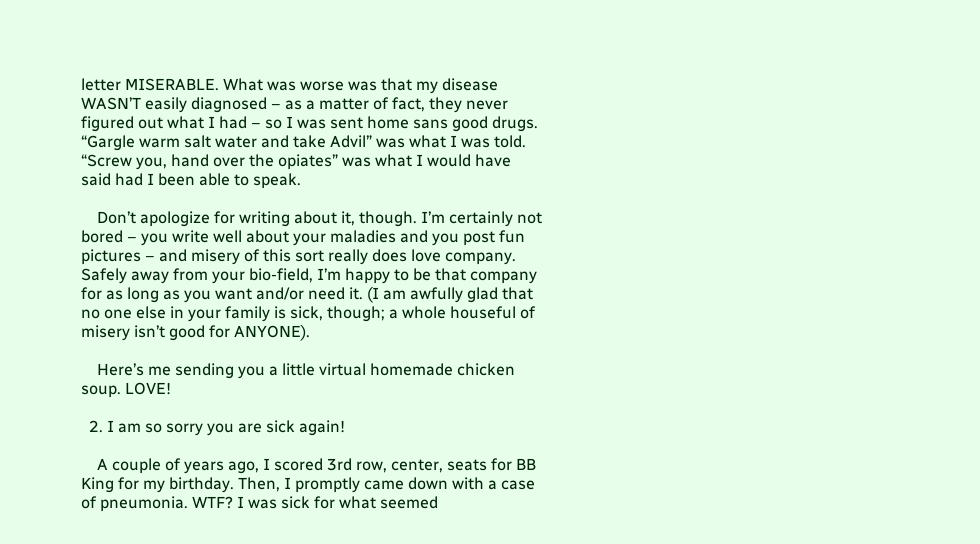letter MISERABLE. What was worse was that my disease WASN’T easily diagnosed – as a matter of fact, they never figured out what I had – so I was sent home sans good drugs. “Gargle warm salt water and take Advil” was what I was told. “Screw you, hand over the opiates” was what I would have said had I been able to speak.

    Don’t apologize for writing about it, though. I’m certainly not bored – you write well about your maladies and you post fun pictures – and misery of this sort really does love company. Safely away from your bio-field, I’m happy to be that company for as long as you want and/or need it. (I am awfully glad that no one else in your family is sick, though; a whole houseful of misery isn’t good for ANYONE).

    Here’s me sending you a little virtual homemade chicken soup. LOVE!

  2. I am so sorry you are sick again!

    A couple of years ago, I scored 3rd row, center, seats for BB King for my birthday. Then, I promptly came down with a case of pneumonia. WTF? I was sick for what seemed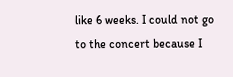like 6 weeks. I could not go to the concert because I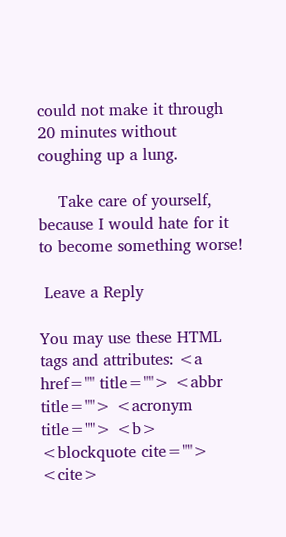could not make it through 20 minutes without coughing up a lung.

    Take care of yourself, because I would hate for it to become something worse!

 Leave a Reply

You may use these HTML tags and attributes: <a href="" title=""> <abbr title=""> <acronym title=""> <b> <blockquote cite=""> <cite>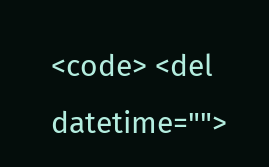<code> <del datetime="">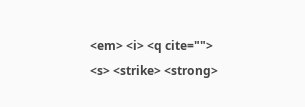<em> <i> <q cite=""> <s> <strike> <strong>